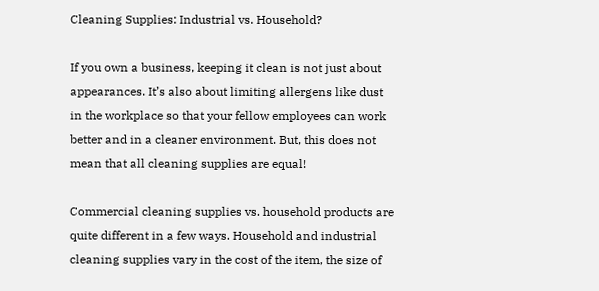Cleaning Supplies: Industrial vs. Household?

If you own a business, keeping it clean is not just about appearances. It’s also about limiting allergens like dust in the workplace so that your fellow employees can work better and in a cleaner environment. But, this does not mean that all cleaning supplies are equal!

Commercial cleaning supplies vs. household products are quite different in a few ways. Household and industrial cleaning supplies vary in the cost of the item, the size of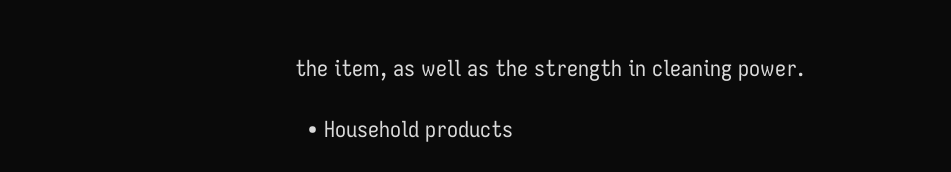the item, as well as the strength in cleaning power.

  • Household products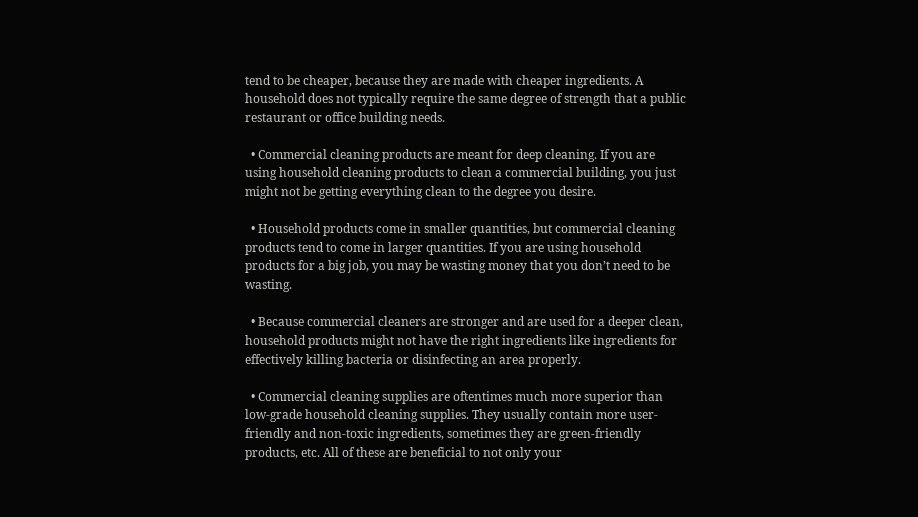tend to be cheaper, because they are made with cheaper ingredients. A household does not typically require the same degree of strength that a public restaurant or office building needs.

  • Commercial cleaning products are meant for deep cleaning. If you are using household cleaning products to clean a commercial building, you just might not be getting everything clean to the degree you desire.

  • Household products come in smaller quantities, but commercial cleaning products tend to come in larger quantities. If you are using household products for a big job, you may be wasting money that you don’t need to be wasting.

  • Because commercial cleaners are stronger and are used for a deeper clean, household products might not have the right ingredients like ingredients for effectively killing bacteria or disinfecting an area properly.

  • Commercial cleaning supplies are oftentimes much more superior than low-grade household cleaning supplies. They usually contain more user-friendly and non-toxic ingredients, sometimes they are green-friendly products, etc. All of these are beneficial to not only your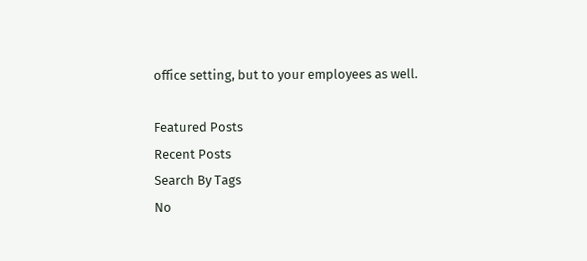office setting, but to your employees as well.

Featured Posts
Recent Posts
Search By Tags
No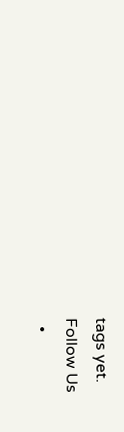tags yet.
Follow Us
  •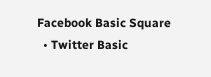Facebook Basic Square
  • Twitter Basic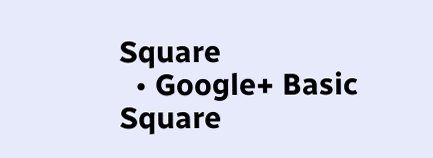Square
  • Google+ Basic Square